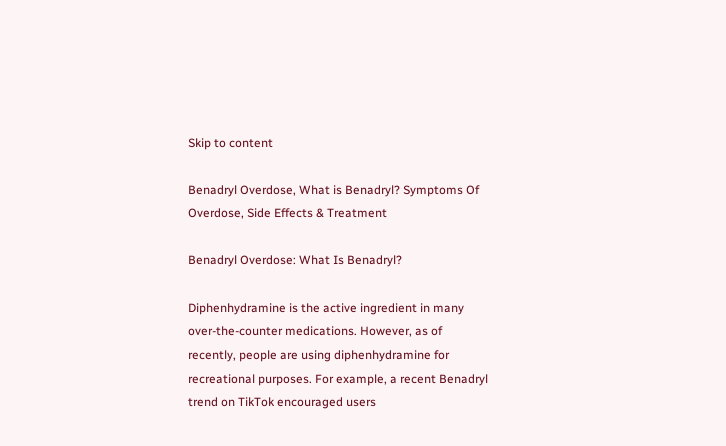Skip to content

Benadryl Overdose, What is Benadryl? Symptoms Of Overdose, Side Effects & Treatment

Benadryl Overdose: What Is Benadryl?

Diphenhydramine is the active ingredient in many over-the-counter medications. However, as of recently, people are using diphenhydramine for recreational purposes. For example, a recent Benadryl trend on TikTok encouraged users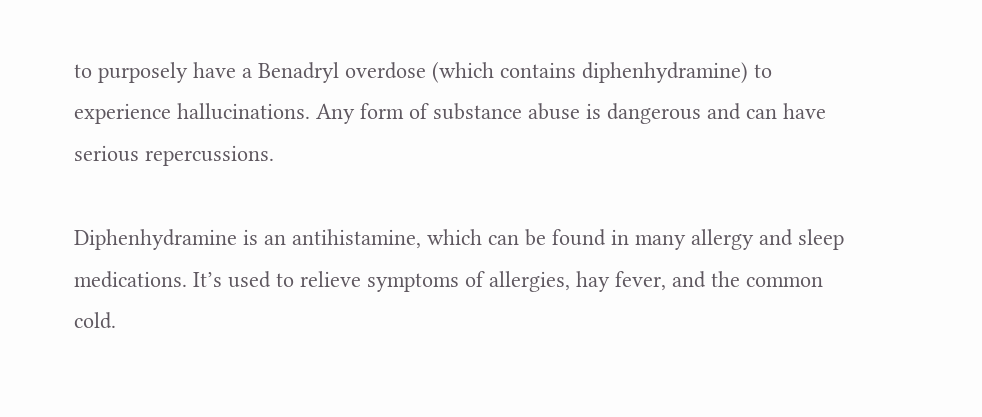to purposely have a Benadryl overdose (which contains diphenhydramine) to experience hallucinations. Any form of substance abuse is dangerous and can have serious repercussions.

Diphenhydramine is an antihistamine, which can be found in many allergy and sleep medications. It’s used to relieve symptoms of allergies, hay fever, and the common cold.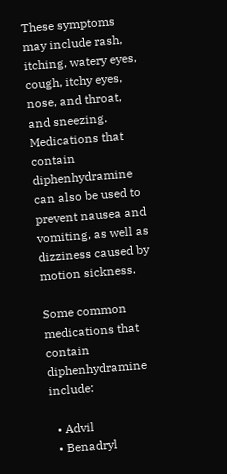These symptoms may include rash, itching, watery eyes, cough, itchy eyes, nose, and throat, and sneezing. Medications that contain diphenhydramine can also be used to prevent nausea and vomiting, as well as dizziness caused by motion sickness.

Some common medications that contain diphenhydramine include:

  • Advil
  • Benadryl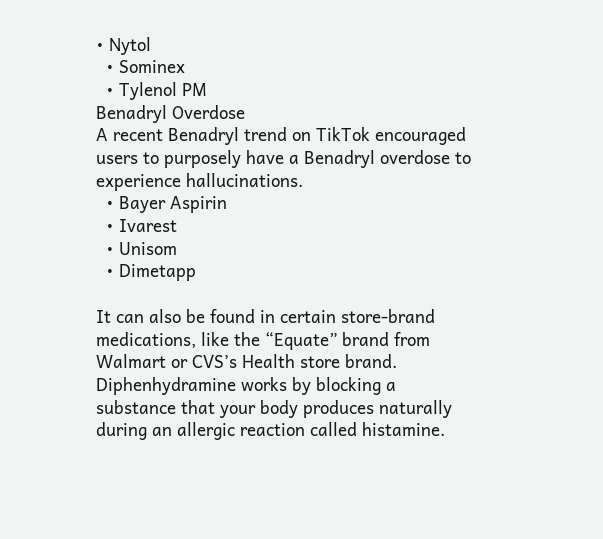• Nytol
  • Sominex
  • Tylenol PM
Benadryl Overdose
A recent Benadryl trend on TikTok encouraged users to purposely have a Benadryl overdose to experience hallucinations.
  • Bayer Aspirin
  • Ivarest
  • Unisom
  • Dimetapp

It can also be found in certain store-brand medications, like the “Equate” brand from Walmart or CVS’s Health store brand. Diphenhydramine works by blocking a substance that your body produces naturally during an allergic reaction called histamine.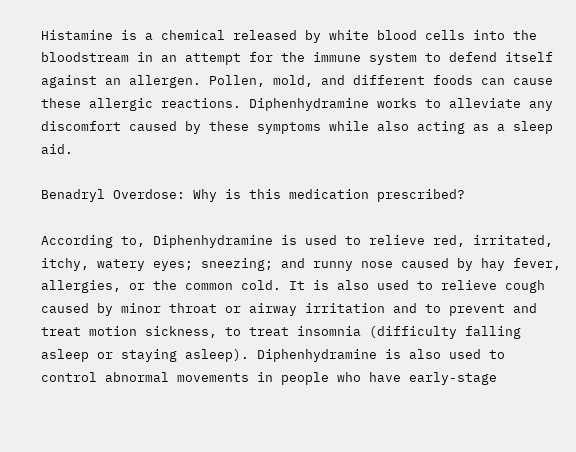Histamine is a chemical released by white blood cells into the bloodstream in an attempt for the immune system to defend itself against an allergen. Pollen, mold, and different foods can cause these allergic reactions. Diphenhydramine works to alleviate any discomfort caused by these symptoms while also acting as a sleep aid.

Benadryl Overdose: Why is this medication prescribed?

According to, Diphenhydramine is used to relieve red, irritated, itchy, watery eyes; sneezing; and runny nose caused by hay fever, allergies, or the common cold. It is also used to relieve cough caused by minor throat or airway irritation and to prevent and treat motion sickness, to treat insomnia (difficulty falling asleep or staying asleep). Diphenhydramine is also used to control abnormal movements in people who have early-stage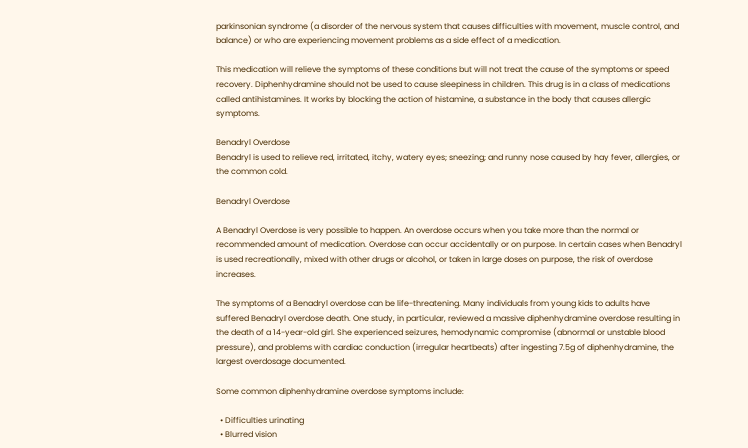parkinsonian syndrome (a disorder of the nervous system that causes difficulties with movement, muscle control, and balance) or who are experiencing movement problems as a side effect of a medication.

This medication will relieve the symptoms of these conditions but will not treat the cause of the symptoms or speed recovery. Diphenhydramine should not be used to cause sleepiness in children. This drug is in a class of medications called antihistamines. It works by blocking the action of histamine, a substance in the body that causes allergic symptoms.

Benadryl Overdose
Benadryl is used to relieve red, irritated, itchy, watery eyes; sneezing; and runny nose caused by hay fever, allergies, or the common cold.

Benadryl Overdose

A Benadryl Overdose is very possible to happen. An overdose occurs when you take more than the normal or recommended amount of medication. Overdose can occur accidentally or on purpose. In certain cases when Benadryl is used recreationally, mixed with other drugs or alcohol, or taken in large doses on purpose, the risk of overdose increases.

The symptoms of a Benadryl overdose can be life-threatening. Many individuals from young kids to adults have suffered Benadryl overdose death. One study, in particular, reviewed a massive diphenhydramine overdose resulting in the death of a 14-year-old girl. She experienced seizures, hemodynamic compromise (abnormal or unstable blood pressure), and problems with cardiac conduction (irregular heartbeats) after ingesting 7.5g of diphenhydramine, the largest overdosage documented.

Some common diphenhydramine overdose symptoms include:

  • Difficulties urinating
  • Blurred vision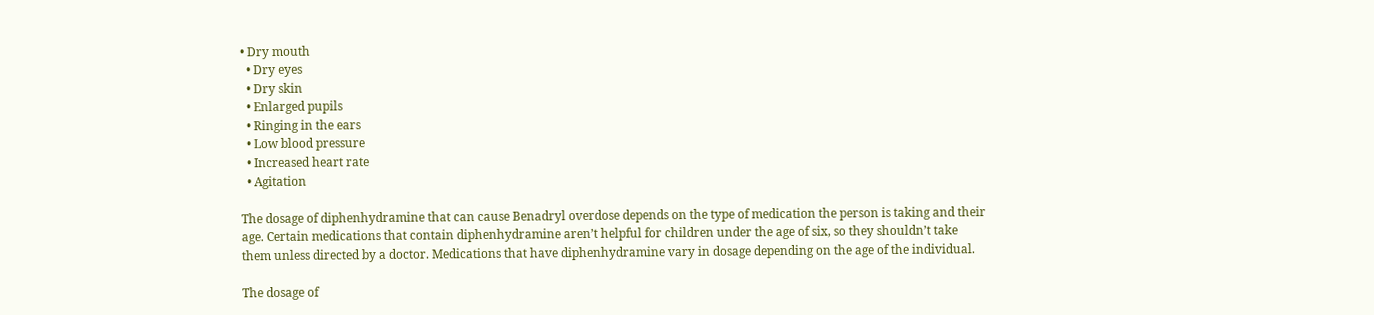• Dry mouth
  • Dry eyes
  • Dry skin
  • Enlarged pupils
  • Ringing in the ears
  • Low blood pressure
  • Increased heart rate
  • Agitation

The dosage of diphenhydramine that can cause Benadryl overdose depends on the type of medication the person is taking and their age. Certain medications that contain diphenhydramine aren’t helpful for children under the age of six, so they shouldn’t take them unless directed by a doctor. Medications that have diphenhydramine vary in dosage depending on the age of the individual.

The dosage of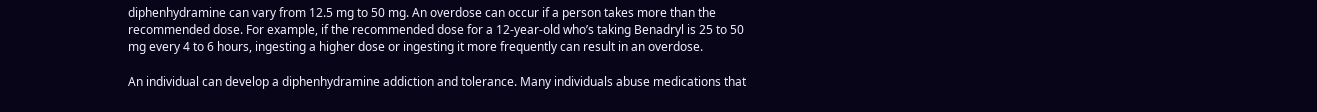diphenhydramine can vary from 12.5 mg to 50 mg. An overdose can occur if a person takes more than the recommended dose. For example, if the recommended dose for a 12-year-old who’s taking Benadryl is 25 to 50 mg every 4 to 6 hours, ingesting a higher dose or ingesting it more frequently can result in an overdose.

An individual can develop a diphenhydramine addiction and tolerance. Many individuals abuse medications that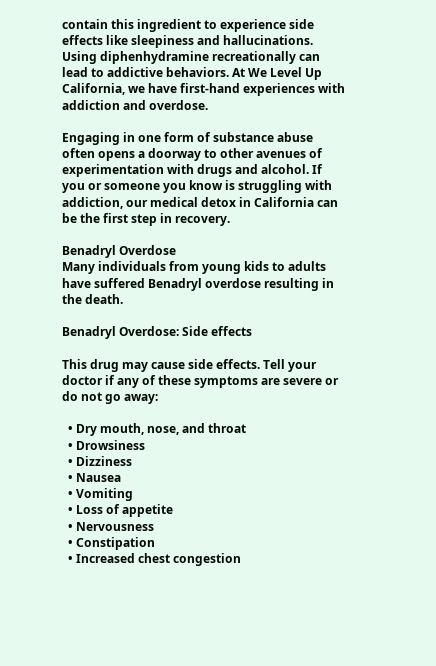contain this ingredient to experience side effects like sleepiness and hallucinations. Using diphenhydramine recreationally can lead to addictive behaviors. At We Level Up California, we have first-hand experiences with addiction and overdose.

Engaging in one form of substance abuse often opens a doorway to other avenues of experimentation with drugs and alcohol. If you or someone you know is struggling with addiction, our medical detox in California can be the first step in recovery.

Benadryl Overdose
Many individuals from young kids to adults have suffered Benadryl overdose resulting in the death.

Benadryl Overdose: Side effects

This drug may cause side effects. Tell your doctor if any of these symptoms are severe or do not go away:

  • Dry mouth, nose, and throat
  • Drowsiness
  • Dizziness
  • Nausea
  • Vomiting
  • Loss of appetite
  • Nervousness
  • Constipation
  • Increased chest congestion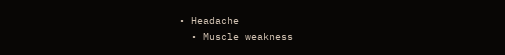• Headache
  • Muscle weakness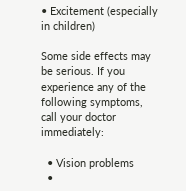• Excitement (especially in children)

Some side effects may be serious. If you experience any of the following symptoms, call your doctor immediately:

  • Vision problems
  •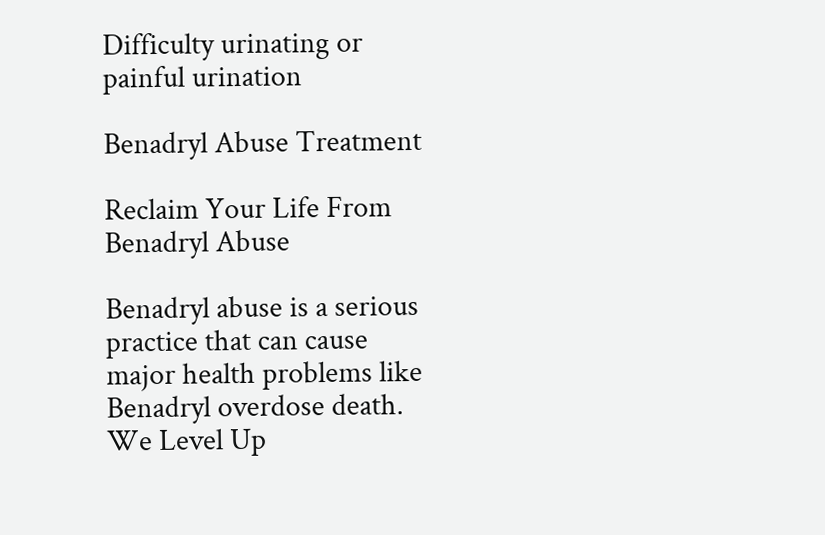Difficulty urinating or painful urination

Benadryl Abuse Treatment

Reclaim Your Life From Benadryl Abuse

Benadryl abuse is a serious practice that can cause major health problems like Benadryl overdose death. We Level Up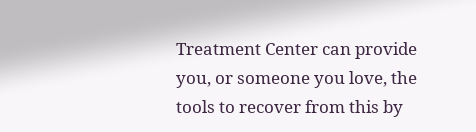Treatment Center can provide you, or someone you love, the tools to recover from this by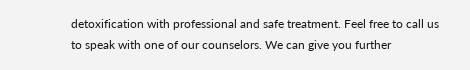detoxification with professional and safe treatment. Feel free to call us to speak with one of our counselors. We can give you further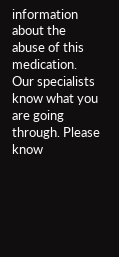information about the abuse of this medication. Our specialists know what you are going through. Please know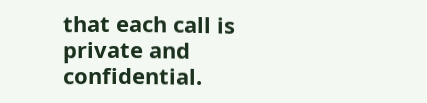that each call is private and confidential.